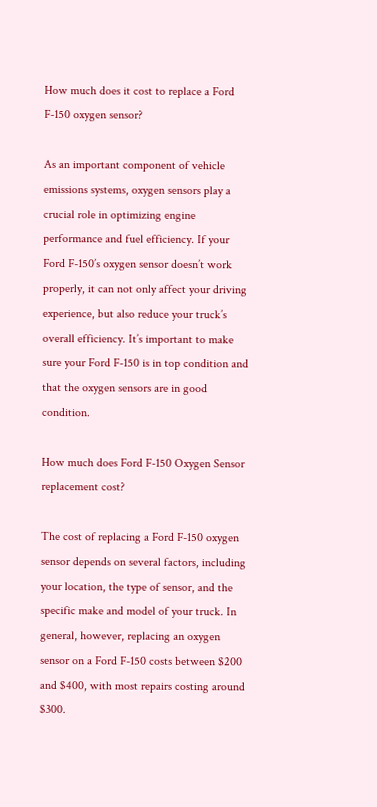How much does it cost to replace a Ford F-150 oxygen sensor?

As an important component of vehicle emissions systems, oxygen sensors play a crucial role in optimizing engine performance and fuel efficiency. If your Ford F-150’s oxygen sensor doesn’t work properly, it can not only affect your driving experience, but also reduce your truck’s overall efficiency. It’s important to make sure your Ford F-150 is in top condition and that the oxygen sensors are in good condition.

How much does Ford F-150 Oxygen Sensor replacement cost?

The cost of replacing a Ford F-150 oxygen sensor depends on several factors, including your location, the type of sensor, and the specific make and model of your truck. In general, however, replacing an oxygen sensor on a Ford F-150 costs between $200 and $400, with most repairs costing around $300.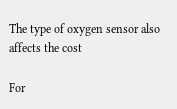The type of oxygen sensor also affects the cost

For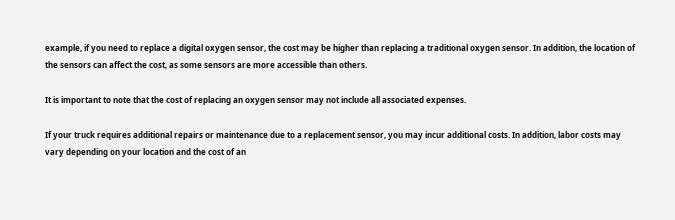example, if you need to replace a digital oxygen sensor, the cost may be higher than replacing a traditional oxygen sensor. In addition, the location of the sensors can affect the cost, as some sensors are more accessible than others.

It is important to note that the cost of replacing an oxygen sensor may not include all associated expenses.

If your truck requires additional repairs or maintenance due to a replacement sensor, you may incur additional costs. In addition, labor costs may vary depending on your location and the cost of an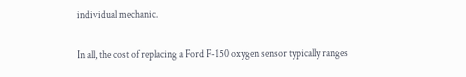individual mechanic.

In all, the cost of replacing a Ford F-150 oxygen sensor typically ranges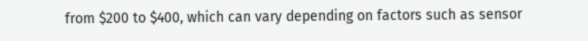from $200 to $400, which can vary depending on factors such as sensor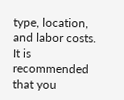type, location, and labor costs. It is recommended that you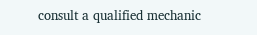consult a qualified mechanic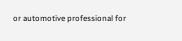or automotive professional for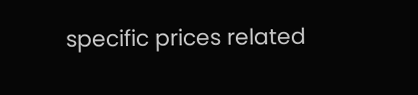specific prices related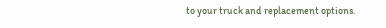to your truck and replacement options.